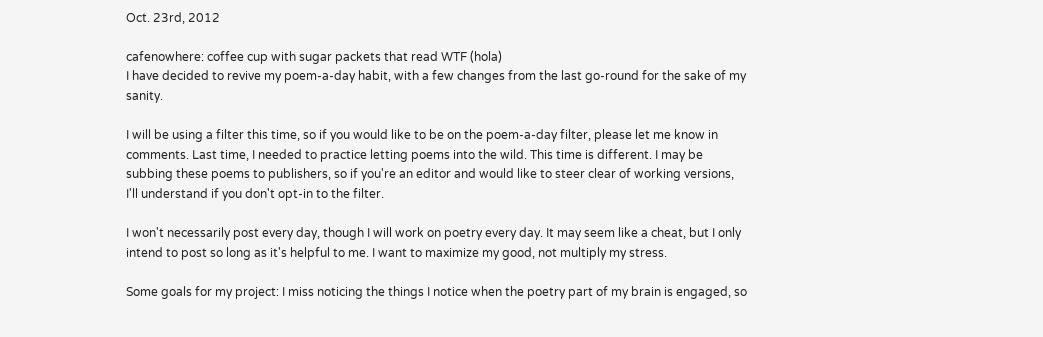Oct. 23rd, 2012

cafenowhere: coffee cup with sugar packets that read WTF (hola)
I have decided to revive my poem-a-day habit, with a few changes from the last go-round for the sake of my sanity.

I will be using a filter this time, so if you would like to be on the poem-a-day filter, please let me know in comments. Last time, I needed to practice letting poems into the wild. This time is different. I may be subbing these poems to publishers, so if you're an editor and would like to steer clear of working versions, I'll understand if you don't opt-in to the filter.

I won't necessarily post every day, though I will work on poetry every day. It may seem like a cheat, but I only intend to post so long as it's helpful to me. I want to maximize my good, not multiply my stress.

Some goals for my project: I miss noticing the things I notice when the poetry part of my brain is engaged, so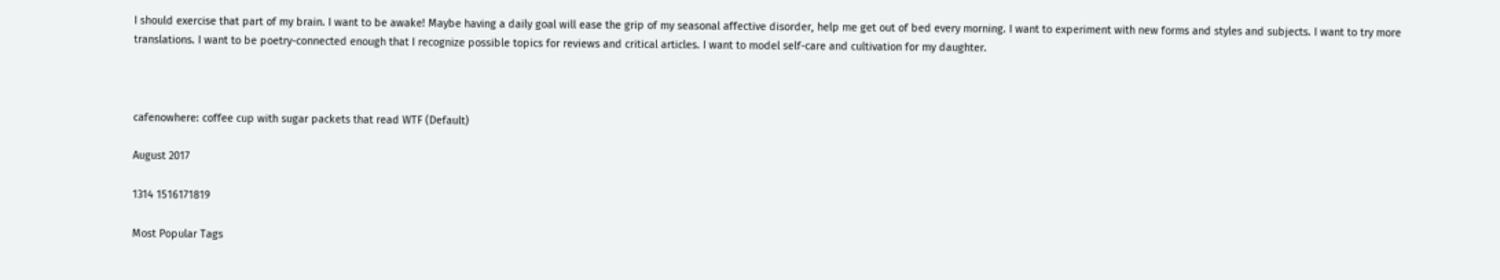I should exercise that part of my brain. I want to be awake! Maybe having a daily goal will ease the grip of my seasonal affective disorder, help me get out of bed every morning. I want to experiment with new forms and styles and subjects. I want to try more translations. I want to be poetry-connected enough that I recognize possible topics for reviews and critical articles. I want to model self-care and cultivation for my daughter.



cafenowhere: coffee cup with sugar packets that read WTF (Default)

August 2017

1314 1516171819

Most Popular Tags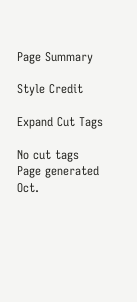Page Summary

Style Credit

Expand Cut Tags

No cut tags
Page generated Oct.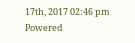17th, 2017 02:46 pm
Powered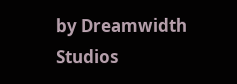by Dreamwidth Studios